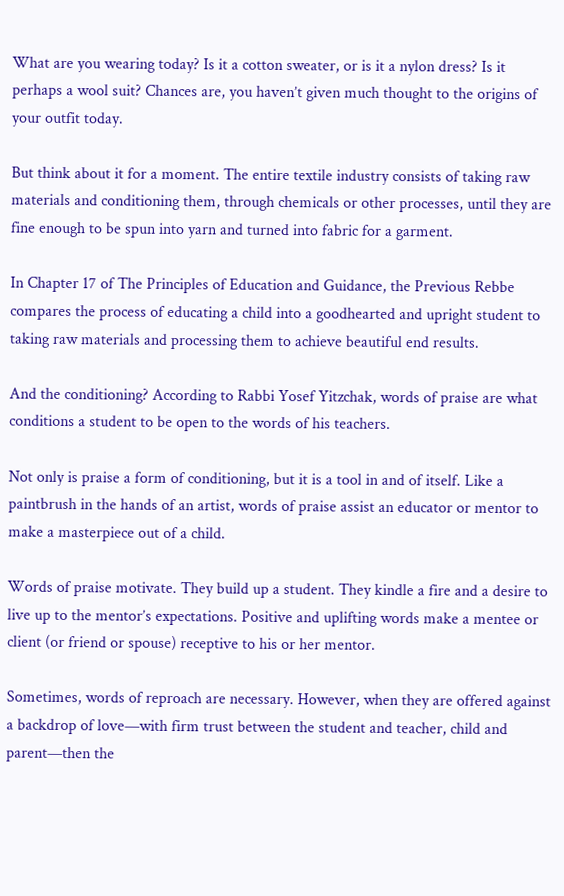What are you wearing today? Is it a cotton sweater, or is it a nylon dress? Is it perhaps a wool suit? Chances are, you haven’t given much thought to the origins of your outfit today.

But think about it for a moment. The entire textile industry consists of taking raw materials and conditioning them, through chemicals or other processes, until they are fine enough to be spun into yarn and turned into fabric for a garment.

In Chapter 17 of The Principles of Education and Guidance, the Previous Rebbe compares the process of educating a child into a goodhearted and upright student to taking raw materials and processing them to achieve beautiful end results.

And the conditioning? According to Rabbi Yosef Yitzchak, words of praise are what conditions a student to be open to the words of his teachers.

Not only is praise a form of conditioning, but it is a tool in and of itself. Like a paintbrush in the hands of an artist, words of praise assist an educator or mentor to make a masterpiece out of a child.

Words of praise motivate. They build up a student. They kindle a fire and a desire to live up to the mentor’s expectations. Positive and uplifting words make a mentee or client (or friend or spouse) receptive to his or her mentor.

Sometimes, words of reproach are necessary. However, when they are offered against a backdrop of love—with firm trust between the student and teacher, child and parent—then the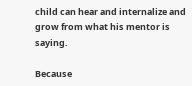child can hear and internalize and grow from what his mentor is saying.

Because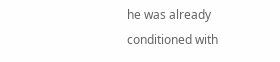he was already conditioned with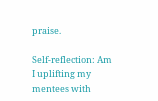praise.

Self-reflection: Am I uplifting my mentees with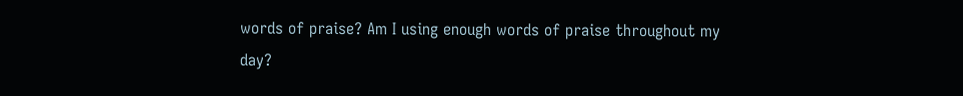words of praise? Am I using enough words of praise throughout my day?